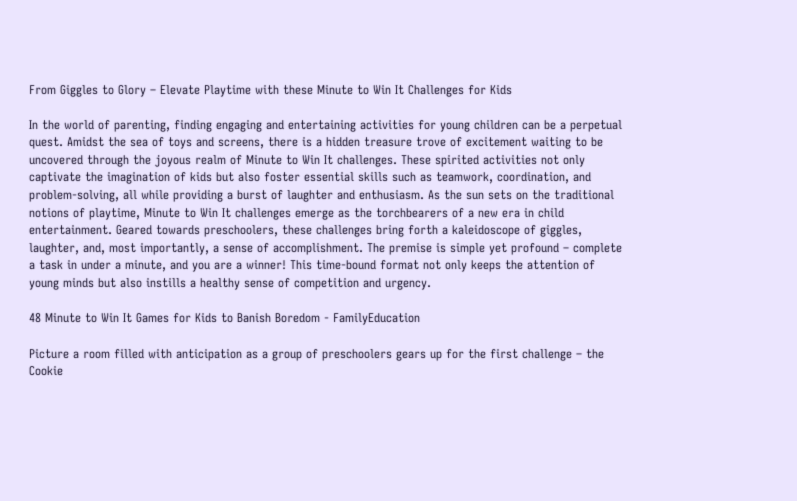From Giggles to Glory – Elevate Playtime with these Minute to Win It Challenges for Kids

In the world of parenting, finding engaging and entertaining activities for young children can be a perpetual quest. Amidst the sea of toys and screens, there is a hidden treasure trove of excitement waiting to be uncovered through the joyous realm of Minute to Win It challenges. These spirited activities not only captivate the imagination of kids but also foster essential skills such as teamwork, coordination, and problem-solving, all while providing a burst of laughter and enthusiasm. As the sun sets on the traditional notions of playtime, Minute to Win It challenges emerge as the torchbearers of a new era in child entertainment. Geared towards preschoolers, these challenges bring forth a kaleidoscope of giggles, laughter, and, most importantly, a sense of accomplishment. The premise is simple yet profound – complete a task in under a minute, and you are a winner! This time-bound format not only keeps the attention of young minds but also instills a healthy sense of competition and urgency.

48 Minute to Win It Games for Kids to Banish Boredom - FamilyEducation

Picture a room filled with anticipation as a group of preschoolers gears up for the first challenge – the Cookie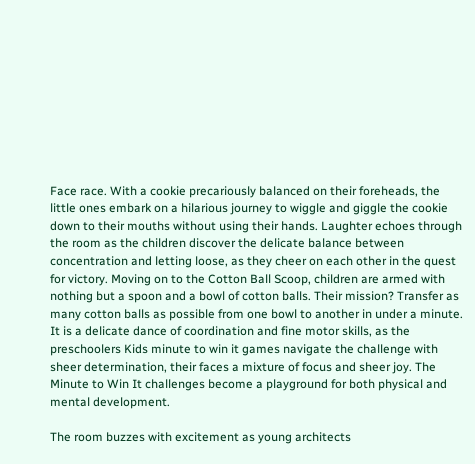Face race. With a cookie precariously balanced on their foreheads, the little ones embark on a hilarious journey to wiggle and giggle the cookie down to their mouths without using their hands. Laughter echoes through the room as the children discover the delicate balance between concentration and letting loose, as they cheer on each other in the quest for victory. Moving on to the Cotton Ball Scoop, children are armed with nothing but a spoon and a bowl of cotton balls. Their mission? Transfer as many cotton balls as possible from one bowl to another in under a minute. It is a delicate dance of coordination and fine motor skills, as the preschoolers Kids minute to win it games navigate the challenge with sheer determination, their faces a mixture of focus and sheer joy. The Minute to Win It challenges become a playground for both physical and mental development.

The room buzzes with excitement as young architects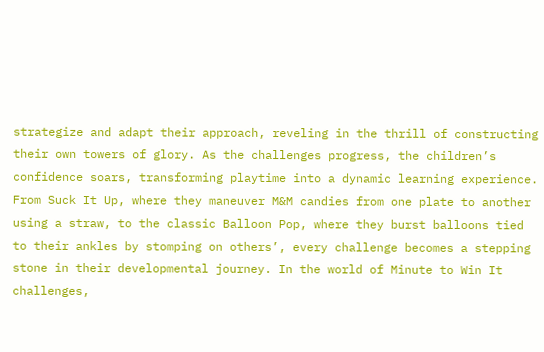strategize and adapt their approach, reveling in the thrill of constructing their own towers of glory. As the challenges progress, the children’s confidence soars, transforming playtime into a dynamic learning experience. From Suck It Up, where they maneuver M&M candies from one plate to another using a straw, to the classic Balloon Pop, where they burst balloons tied to their ankles by stomping on others’, every challenge becomes a stepping stone in their developmental journey. In the world of Minute to Win It challenges,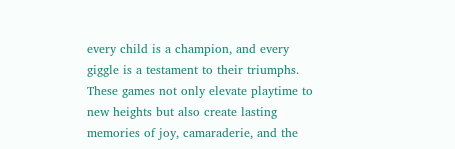every child is a champion, and every giggle is a testament to their triumphs. These games not only elevate playtime to new heights but also create lasting memories of joy, camaraderie, and the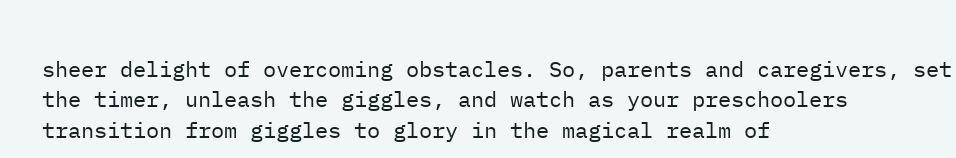sheer delight of overcoming obstacles. So, parents and caregivers, set the timer, unleash the giggles, and watch as your preschoolers transition from giggles to glory in the magical realm of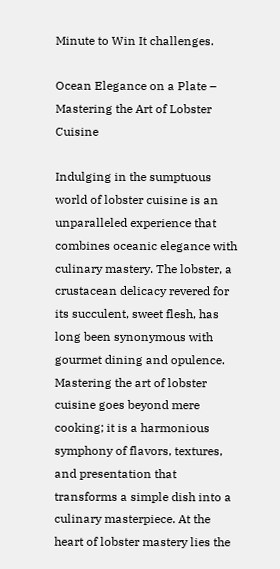Minute to Win It challenges.

Ocean Elegance on a Plate – Mastering the Art of Lobster Cuisine

Indulging in the sumptuous world of lobster cuisine is an unparalleled experience that combines oceanic elegance with culinary mastery. The lobster, a crustacean delicacy revered for its succulent, sweet flesh, has long been synonymous with gourmet dining and opulence. Mastering the art of lobster cuisine goes beyond mere cooking; it is a harmonious symphony of flavors, textures, and presentation that transforms a simple dish into a culinary masterpiece. At the heart of lobster mastery lies the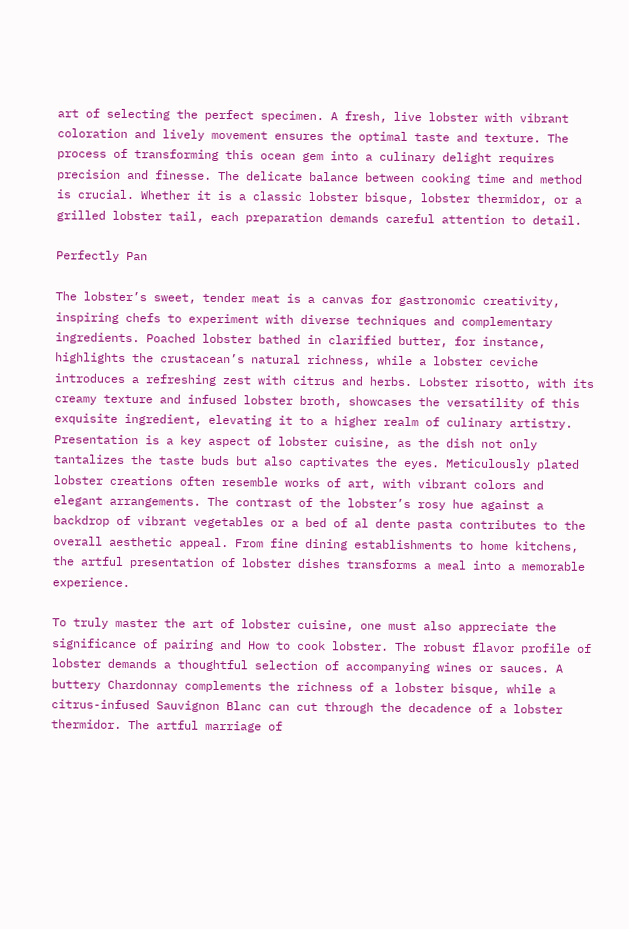art of selecting the perfect specimen. A fresh, live lobster with vibrant coloration and lively movement ensures the optimal taste and texture. The process of transforming this ocean gem into a culinary delight requires precision and finesse. The delicate balance between cooking time and method is crucial. Whether it is a classic lobster bisque, lobster thermidor, or a grilled lobster tail, each preparation demands careful attention to detail.

Perfectly Pan

The lobster’s sweet, tender meat is a canvas for gastronomic creativity, inspiring chefs to experiment with diverse techniques and complementary ingredients. Poached lobster bathed in clarified butter, for instance, highlights the crustacean’s natural richness, while a lobster ceviche introduces a refreshing zest with citrus and herbs. Lobster risotto, with its creamy texture and infused lobster broth, showcases the versatility of this exquisite ingredient, elevating it to a higher realm of culinary artistry. Presentation is a key aspect of lobster cuisine, as the dish not only tantalizes the taste buds but also captivates the eyes. Meticulously plated lobster creations often resemble works of art, with vibrant colors and elegant arrangements. The contrast of the lobster’s rosy hue against a backdrop of vibrant vegetables or a bed of al dente pasta contributes to the overall aesthetic appeal. From fine dining establishments to home kitchens, the artful presentation of lobster dishes transforms a meal into a memorable experience.

To truly master the art of lobster cuisine, one must also appreciate the significance of pairing and How to cook lobster. The robust flavor profile of lobster demands a thoughtful selection of accompanying wines or sauces. A buttery Chardonnay complements the richness of a lobster bisque, while a citrus-infused Sauvignon Blanc can cut through the decadence of a lobster thermidor. The artful marriage of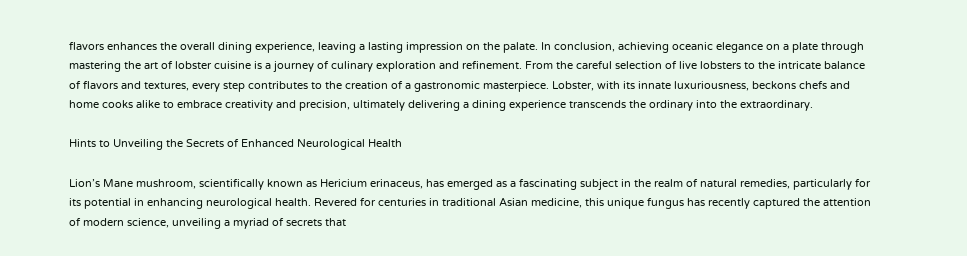flavors enhances the overall dining experience, leaving a lasting impression on the palate. In conclusion, achieving oceanic elegance on a plate through mastering the art of lobster cuisine is a journey of culinary exploration and refinement. From the careful selection of live lobsters to the intricate balance of flavors and textures, every step contributes to the creation of a gastronomic masterpiece. Lobster, with its innate luxuriousness, beckons chefs and home cooks alike to embrace creativity and precision, ultimately delivering a dining experience transcends the ordinary into the extraordinary.

Hints to Unveiling the Secrets of Enhanced Neurological Health

Lion’s Mane mushroom, scientifically known as Hericium erinaceus, has emerged as a fascinating subject in the realm of natural remedies, particularly for its potential in enhancing neurological health. Revered for centuries in traditional Asian medicine, this unique fungus has recently captured the attention of modern science, unveiling a myriad of secrets that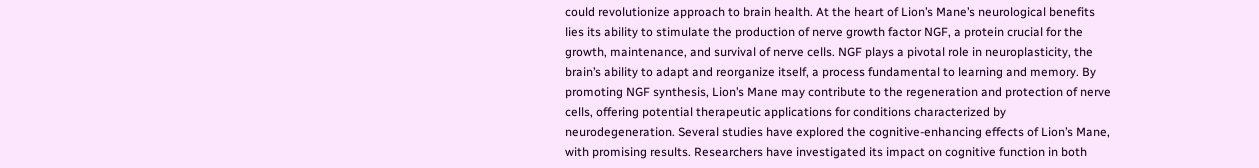could revolutionize approach to brain health. At the heart of Lion’s Mane’s neurological benefits lies its ability to stimulate the production of nerve growth factor NGF, a protein crucial for the growth, maintenance, and survival of nerve cells. NGF plays a pivotal role in neuroplasticity, the brain’s ability to adapt and reorganize itself, a process fundamental to learning and memory. By promoting NGF synthesis, Lion’s Mane may contribute to the regeneration and protection of nerve cells, offering potential therapeutic applications for conditions characterized by neurodegeneration. Several studies have explored the cognitive-enhancing effects of Lion’s Mane, with promising results. Researchers have investigated its impact on cognitive function in both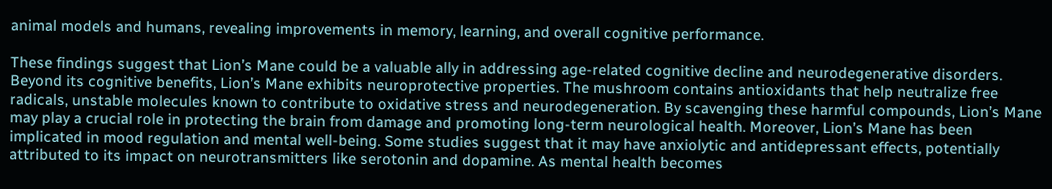animal models and humans, revealing improvements in memory, learning, and overall cognitive performance.

These findings suggest that Lion’s Mane could be a valuable ally in addressing age-related cognitive decline and neurodegenerative disorders. Beyond its cognitive benefits, Lion’s Mane exhibits neuroprotective properties. The mushroom contains antioxidants that help neutralize free radicals, unstable molecules known to contribute to oxidative stress and neurodegeneration. By scavenging these harmful compounds, Lion’s Mane may play a crucial role in protecting the brain from damage and promoting long-term neurological health. Moreover, Lion’s Mane has been implicated in mood regulation and mental well-being. Some studies suggest that it may have anxiolytic and antidepressant effects, potentially attributed to its impact on neurotransmitters like serotonin and dopamine. As mental health becomes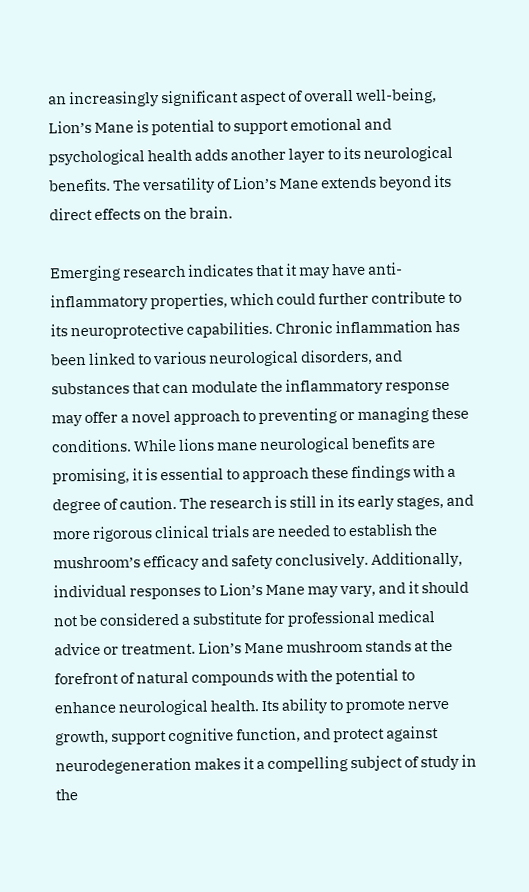an increasingly significant aspect of overall well-being, Lion’s Mane is potential to support emotional and psychological health adds another layer to its neurological benefits. The versatility of Lion’s Mane extends beyond its direct effects on the brain.

Emerging research indicates that it may have anti-inflammatory properties, which could further contribute to its neuroprotective capabilities. Chronic inflammation has been linked to various neurological disorders, and substances that can modulate the inflammatory response may offer a novel approach to preventing or managing these conditions. While lions mane neurological benefits are promising, it is essential to approach these findings with a degree of caution. The research is still in its early stages, and more rigorous clinical trials are needed to establish the mushroom’s efficacy and safety conclusively. Additionally, individual responses to Lion’s Mane may vary, and it should not be considered a substitute for professional medical advice or treatment. Lion’s Mane mushroom stands at the forefront of natural compounds with the potential to enhance neurological health. Its ability to promote nerve growth, support cognitive function, and protect against neurodegeneration makes it a compelling subject of study in the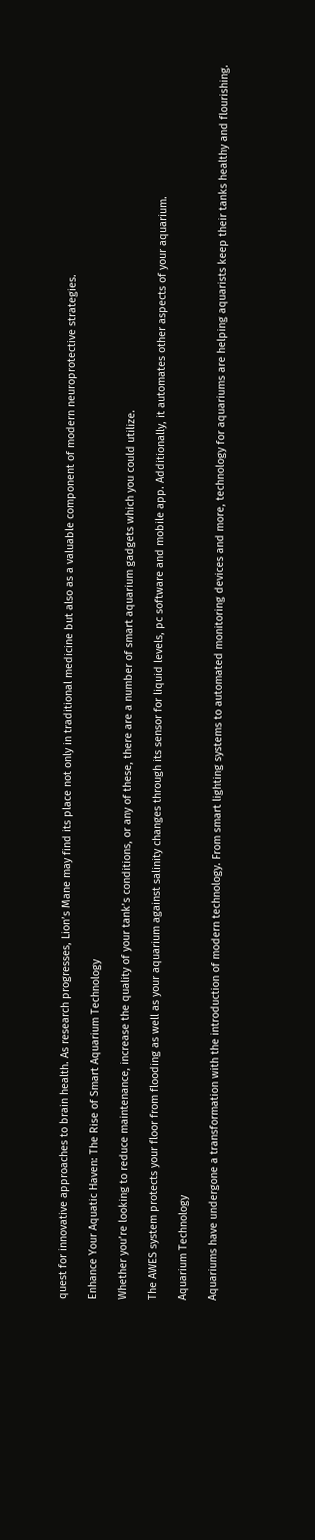quest for innovative approaches to brain health. As research progresses, Lion’s Mane may find its place not only in traditional medicine but also as a valuable component of modern neuroprotective strategies.

Enhance Your Aquatic Haven: The Rise of Smart Aquarium Technology

Whether you’re looking to reduce maintenance, increase the quality of your tank’s conditions, or any of these, there are a number of smart aquarium gadgets which you could utilize.

The AWES system protects your floor from flooding as well as your aquarium against salinity changes through its sensor for liquid levels, pc software and mobile app. Additionally, it automates other aspects of your aquarium.

Aquarium Technology

Aquariums have undergone a transformation with the introduction of modern technology. From smart lighting systems to automated monitoring devices and more, technology for aquariums are helping aquarists keep their tanks healthy and flourishing.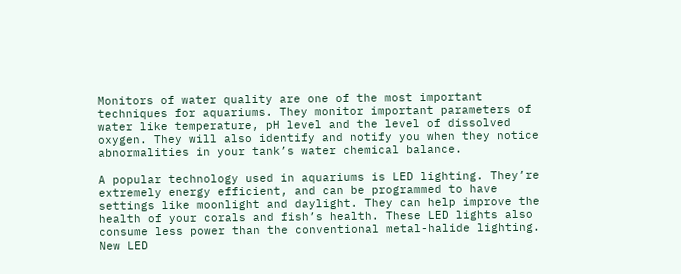Monitors of water quality are one of the most important techniques for aquariums. They monitor important parameters of water like temperature, pH level and the level of dissolved oxygen. They will also identify and notify you when they notice abnormalities in your tank’s water chemical balance.

A popular technology used in aquariums is LED lighting. They’re extremely energy efficient, and can be programmed to have settings like moonlight and daylight. They can help improve the health of your corals and fish’s health. These LED lights also consume less power than the conventional metal-halide lighting. New LED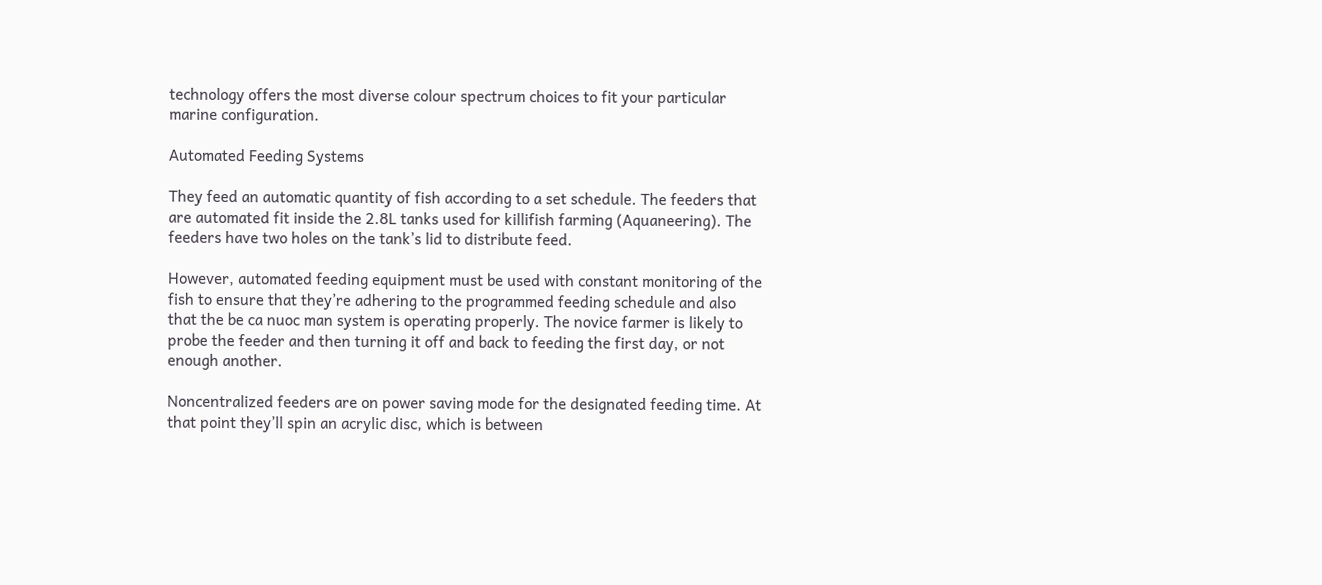technology offers the most diverse colour spectrum choices to fit your particular marine configuration.

Automated Feeding Systems

They feed an automatic quantity of fish according to a set schedule. The feeders that are automated fit inside the 2.8L tanks used for killifish farming (Aquaneering). The feeders have two holes on the tank’s lid to distribute feed.

However, automated feeding equipment must be used with constant monitoring of the fish to ensure that they’re adhering to the programmed feeding schedule and also that the be ca nuoc man system is operating properly. The novice farmer is likely to probe the feeder and then turning it off and back to feeding the first day, or not enough another.

Noncentralized feeders are on power saving mode for the designated feeding time. At that point they’ll spin an acrylic disc, which is between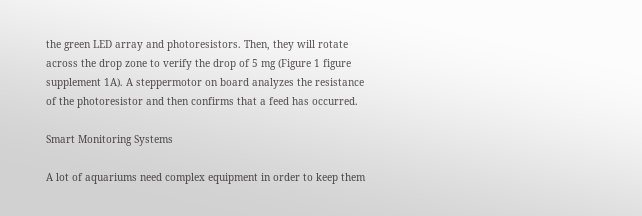the green LED array and photoresistors. Then, they will rotate across the drop zone to verify the drop of 5 mg (Figure 1 figure supplement 1A). A steppermotor on board analyzes the resistance of the photoresistor and then confirms that a feed has occurred.

Smart Monitoring Systems

A lot of aquariums need complex equipment in order to keep them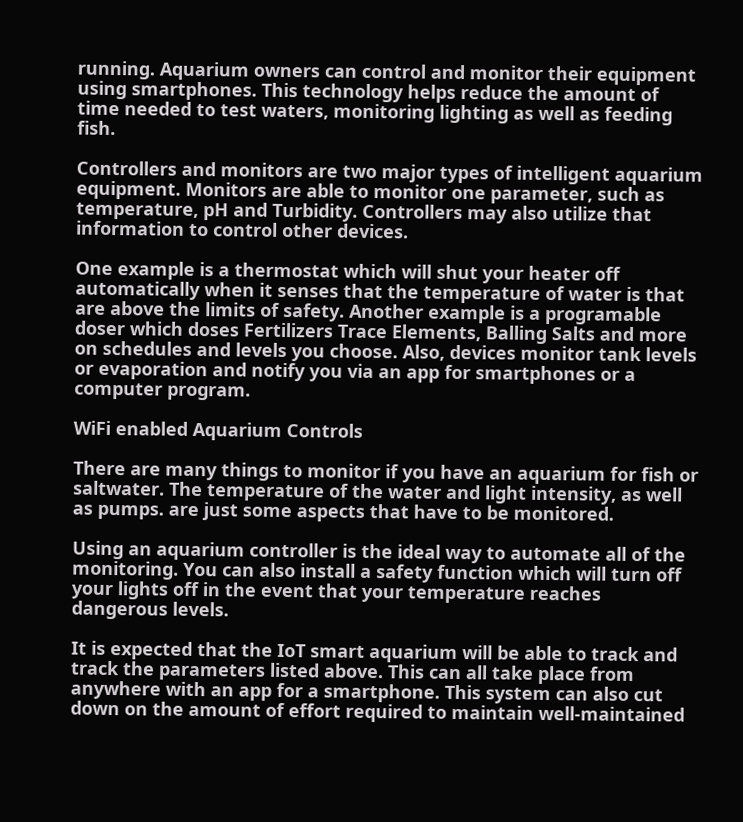running. Aquarium owners can control and monitor their equipment using smartphones. This technology helps reduce the amount of time needed to test waters, monitoring lighting as well as feeding fish.

Controllers and monitors are two major types of intelligent aquarium equipment. Monitors are able to monitor one parameter, such as temperature, pH and Turbidity. Controllers may also utilize that information to control other devices.

One example is a thermostat which will shut your heater off automatically when it senses that the temperature of water is that are above the limits of safety. Another example is a programable doser which doses Fertilizers Trace Elements, Balling Salts and more on schedules and levels you choose. Also, devices monitor tank levels or evaporation and notify you via an app for smartphones or a computer program.

WiFi enabled Aquarium Controls

There are many things to monitor if you have an aquarium for fish or saltwater. The temperature of the water and light intensity, as well as pumps. are just some aspects that have to be monitored.

Using an aquarium controller is the ideal way to automate all of the monitoring. You can also install a safety function which will turn off your lights off in the event that your temperature reaches dangerous levels.

It is expected that the IoT smart aquarium will be able to track and track the parameters listed above. This can all take place from anywhere with an app for a smartphone. This system can also cut down on the amount of effort required to maintain well-maintained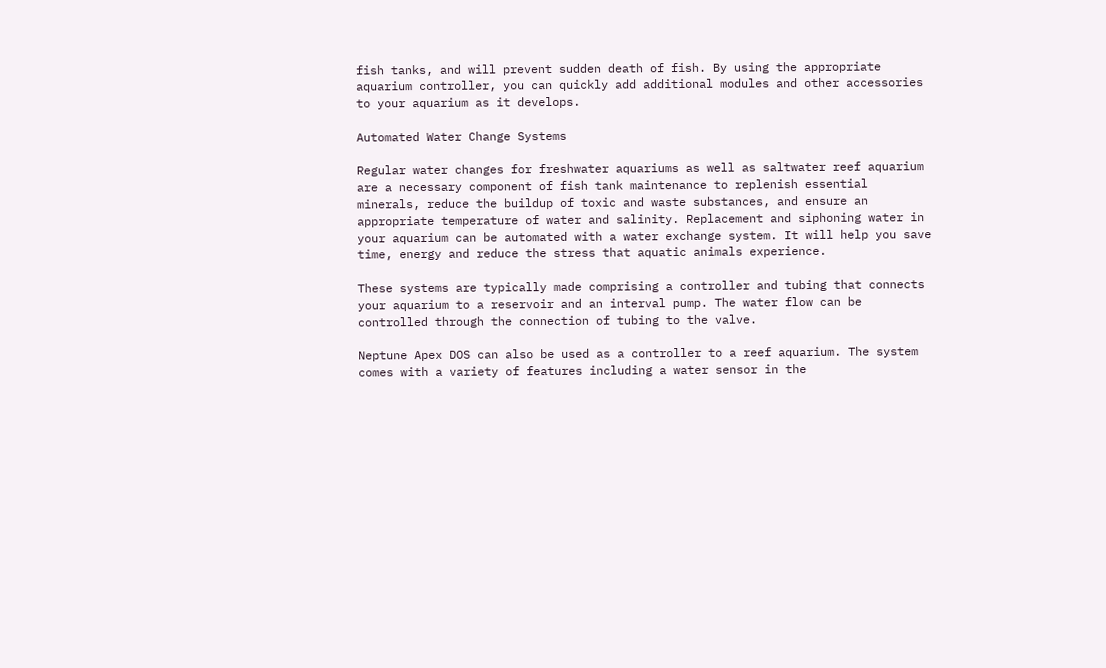fish tanks, and will prevent sudden death of fish. By using the appropriate aquarium controller, you can quickly add additional modules and other accessories to your aquarium as it develops.

Automated Water Change Systems

Regular water changes for freshwater aquariums as well as saltwater reef aquarium are a necessary component of fish tank maintenance to replenish essential minerals, reduce the buildup of toxic and waste substances, and ensure an appropriate temperature of water and salinity. Replacement and siphoning water in your aquarium can be automated with a water exchange system. It will help you save time, energy and reduce the stress that aquatic animals experience.

These systems are typically made comprising a controller and tubing that connects your aquarium to a reservoir and an interval pump. The water flow can be controlled through the connection of tubing to the valve.

Neptune Apex DOS can also be used as a controller to a reef aquarium. The system comes with a variety of features including a water sensor in the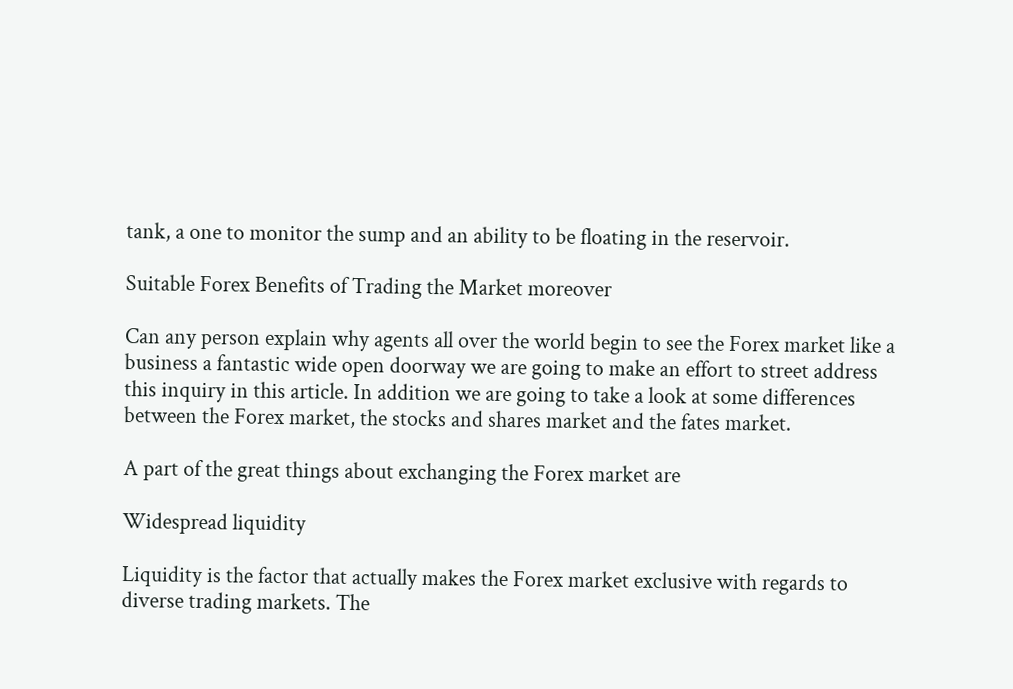tank, a one to monitor the sump and an ability to be floating in the reservoir.

Suitable Forex Benefits of Trading the Market moreover

Can any person explain why agents all over the world begin to see the Forex market like a business a fantastic wide open doorway we are going to make an effort to street address this inquiry in this article. In addition we are going to take a look at some differences between the Forex market, the stocks and shares market and the fates market.

A part of the great things about exchanging the Forex market are

Widespread liquidity

Liquidity is the factor that actually makes the Forex market exclusive with regards to diverse trading markets. The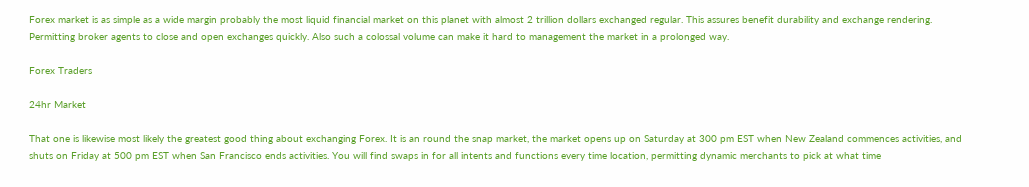Forex market is as simple as a wide margin probably the most liquid financial market on this planet with almost 2 trillion dollars exchanged regular. This assures benefit durability and exchange rendering. Permitting broker agents to close and open exchanges quickly. Also such a colossal volume can make it hard to management the market in a prolonged way.

Forex Traders

24hr Market

That one is likewise most likely the greatest good thing about exchanging Forex. It is an round the snap market, the market opens up on Saturday at 300 pm EST when New Zealand commences activities, and shuts on Friday at 500 pm EST when San Francisco ends activities. You will find swaps in for all intents and functions every time location, permitting dynamic merchants to pick at what time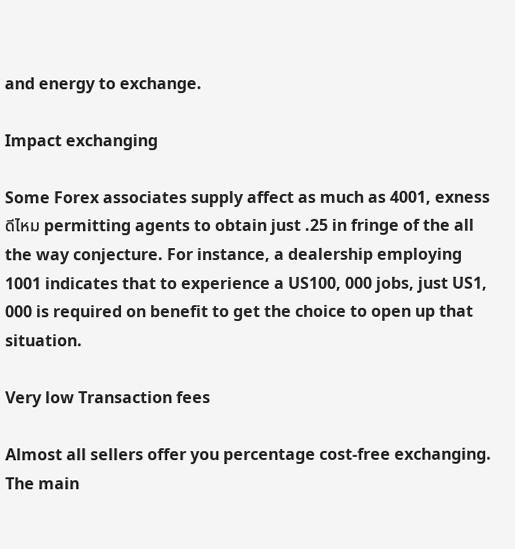and energy to exchange.

Impact exchanging

Some Forex associates supply affect as much as 4001, exness ดีไหม permitting agents to obtain just .25 in fringe of the all the way conjecture. For instance, a dealership employing 1001 indicates that to experience a US100, 000 jobs, just US1, 000 is required on benefit to get the choice to open up that situation.

Very low Transaction fees

Almost all sellers offer you percentage cost-free exchanging. The main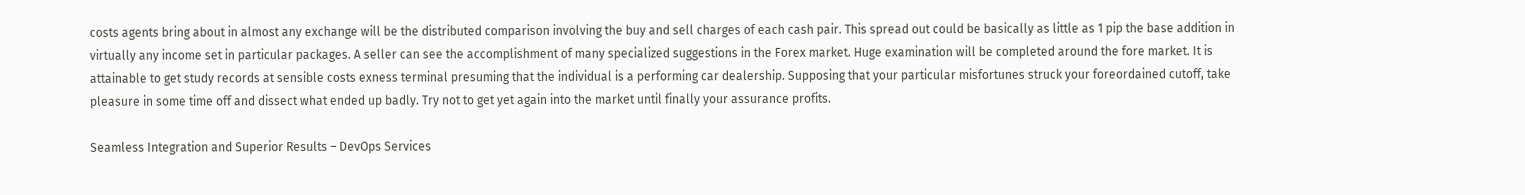costs agents bring about in almost any exchange will be the distributed comparison involving the buy and sell charges of each cash pair. This spread out could be basically as little as 1 pip the base addition in virtually any income set in particular packages. A seller can see the accomplishment of many specialized suggestions in the Forex market. Huge examination will be completed around the fore market. It is attainable to get study records at sensible costs exness terminal presuming that the individual is a performing car dealership. Supposing that your particular misfortunes struck your foreordained cutoff, take pleasure in some time off and dissect what ended up badly. Try not to get yet again into the market until finally your assurance profits.

Seamless Integration and Superior Results – DevOps Services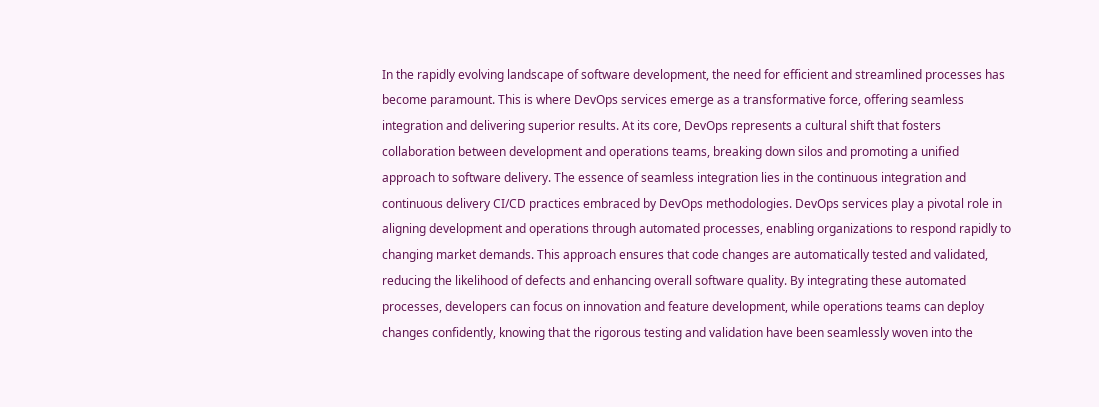In the rapidly evolving landscape of software development, the need for efficient and streamlined processes has become paramount. This is where DevOps services emerge as a transformative force, offering seamless integration and delivering superior results. At its core, DevOps represents a cultural shift that fosters collaboration between development and operations teams, breaking down silos and promoting a unified approach to software delivery. The essence of seamless integration lies in the continuous integration and continuous delivery CI/CD practices embraced by DevOps methodologies. DevOps services play a pivotal role in aligning development and operations through automated processes, enabling organizations to respond rapidly to changing market demands. This approach ensures that code changes are automatically tested and validated, reducing the likelihood of defects and enhancing overall software quality. By integrating these automated processes, developers can focus on innovation and feature development, while operations teams can deploy changes confidently, knowing that the rigorous testing and validation have been seamlessly woven into the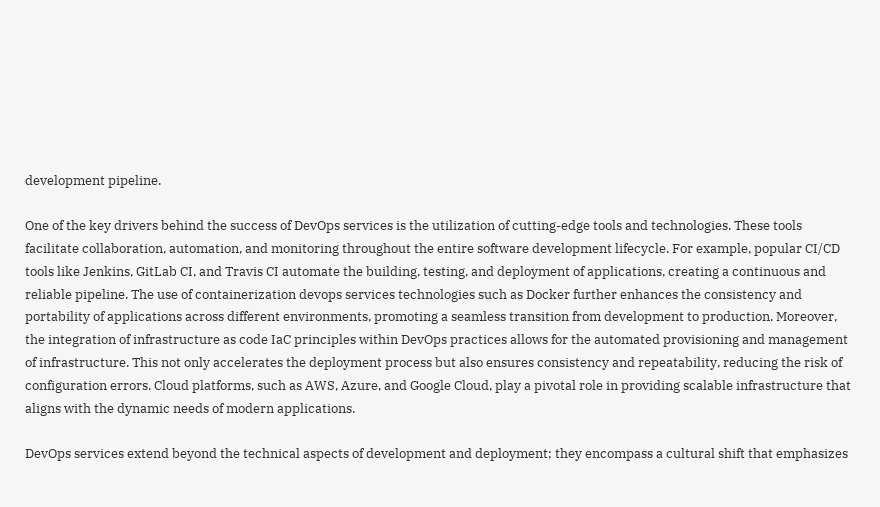development pipeline.

One of the key drivers behind the success of DevOps services is the utilization of cutting-edge tools and technologies. These tools facilitate collaboration, automation, and monitoring throughout the entire software development lifecycle. For example, popular CI/CD tools like Jenkins, GitLab CI, and Travis CI automate the building, testing, and deployment of applications, creating a continuous and reliable pipeline. The use of containerization devops services technologies such as Docker further enhances the consistency and portability of applications across different environments, promoting a seamless transition from development to production. Moreover, the integration of infrastructure as code IaC principles within DevOps practices allows for the automated provisioning and management of infrastructure. This not only accelerates the deployment process but also ensures consistency and repeatability, reducing the risk of configuration errors. Cloud platforms, such as AWS, Azure, and Google Cloud, play a pivotal role in providing scalable infrastructure that aligns with the dynamic needs of modern applications.

DevOps services extend beyond the technical aspects of development and deployment; they encompass a cultural shift that emphasizes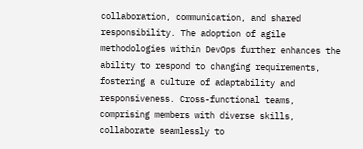collaboration, communication, and shared responsibility. The adoption of agile methodologies within DevOps further enhances the ability to respond to changing requirements, fostering a culture of adaptability and responsiveness. Cross-functional teams, comprising members with diverse skills, collaborate seamlessly to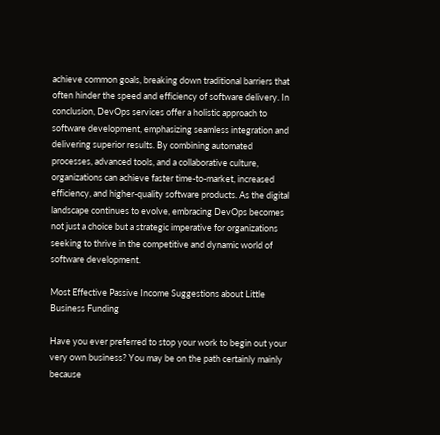achieve common goals, breaking down traditional barriers that often hinder the speed and efficiency of software delivery. In conclusion, DevOps services offer a holistic approach to software development, emphasizing seamless integration and delivering superior results. By combining automated processes, advanced tools, and a collaborative culture, organizations can achieve faster time-to-market, increased efficiency, and higher-quality software products. As the digital landscape continues to evolve, embracing DevOps becomes not just a choice but a strategic imperative for organizations seeking to thrive in the competitive and dynamic world of software development.

Most Effective Passive Income Suggestions about Little Business Funding

Have you ever preferred to stop your work to begin out your very own business? You may be on the path certainly mainly because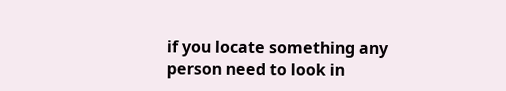if you locate something any person need to look in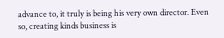advance to, it truly is being his very own director. Even so, creating kinds business is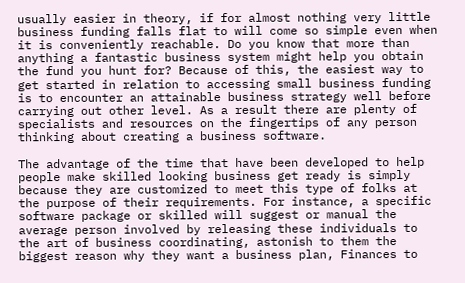usually easier in theory, if for almost nothing very little business funding falls flat to will come so simple even when it is conveniently reachable. Do you know that more than anything a fantastic business system might help you obtain the fund you hunt for? Because of this, the easiest way to get started in relation to accessing small business funding is to encounter an attainable business strategy well before carrying out other level. As a result there are plenty of specialists and resources on the fingertips of any person thinking about creating a business software.

The advantage of the time that have been developed to help people make skilled looking business get ready is simply because they are customized to meet this type of folks at the purpose of their requirements. For instance, a specific software package or skilled will suggest or manual the average person involved by releasing these individuals to the art of business coordinating, astonish to them the biggest reason why they want a business plan, Finances to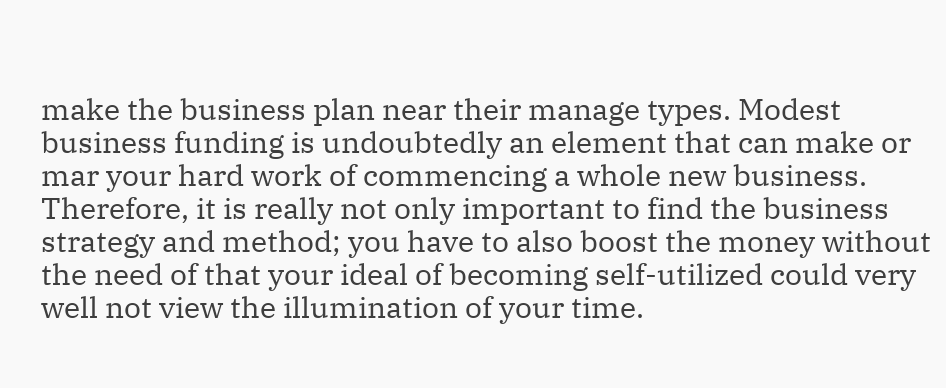make the business plan near their manage types. Modest business funding is undoubtedly an element that can make or mar your hard work of commencing a whole new business. Therefore, it is really not only important to find the business strategy and method; you have to also boost the money without the need of that your ideal of becoming self-utilized could very well not view the illumination of your time.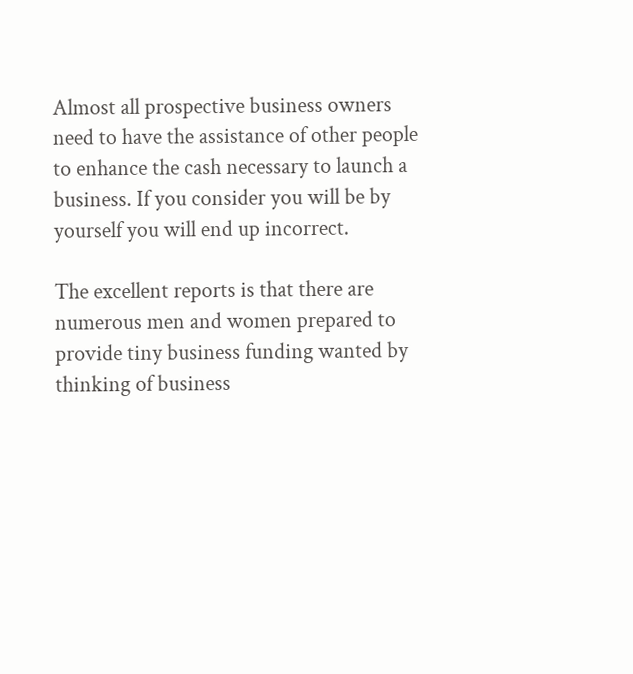Almost all prospective business owners need to have the assistance of other people to enhance the cash necessary to launch a business. If you consider you will be by yourself you will end up incorrect.

The excellent reports is that there are numerous men and women prepared to provide tiny business funding wanted by thinking of business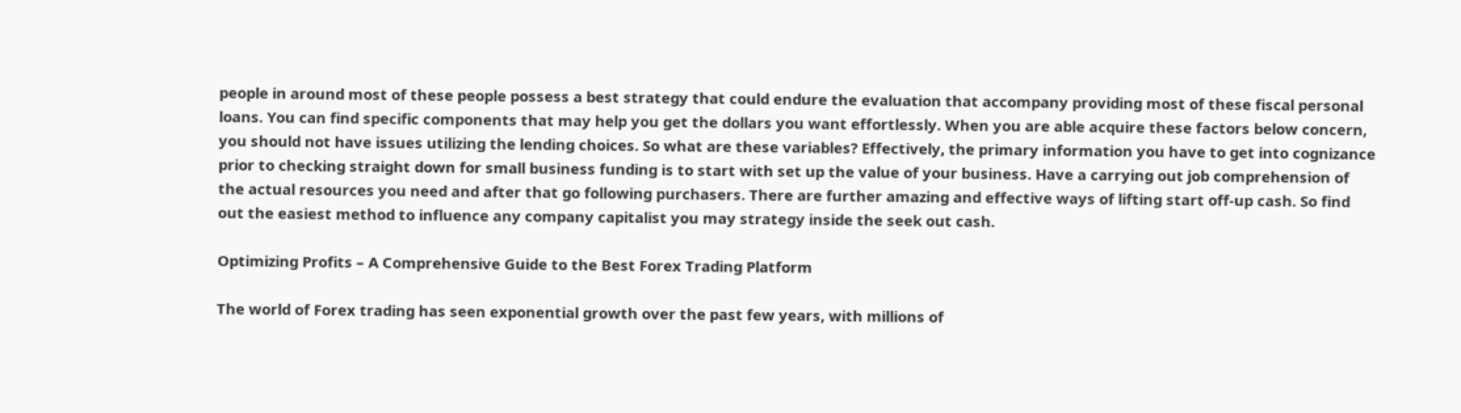people in around most of these people possess a best strategy that could endure the evaluation that accompany providing most of these fiscal personal loans. You can find specific components that may help you get the dollars you want effortlessly. When you are able acquire these factors below concern, you should not have issues utilizing the lending choices. So what are these variables? Effectively, the primary information you have to get into cognizance prior to checking straight down for small business funding is to start with set up the value of your business. Have a carrying out job comprehension of the actual resources you need and after that go following purchasers. There are further amazing and effective ways of lifting start off-up cash. So find out the easiest method to influence any company capitalist you may strategy inside the seek out cash.

Optimizing Profits – A Comprehensive Guide to the Best Forex Trading Platform

The world of Forex trading has seen exponential growth over the past few years, with millions of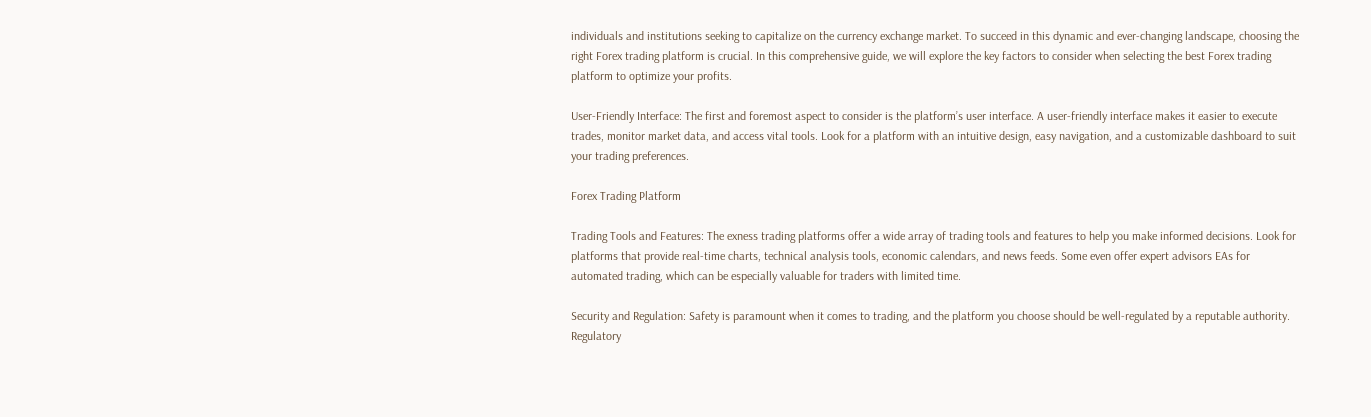individuals and institutions seeking to capitalize on the currency exchange market. To succeed in this dynamic and ever-changing landscape, choosing the right Forex trading platform is crucial. In this comprehensive guide, we will explore the key factors to consider when selecting the best Forex trading platform to optimize your profits.

User-Friendly Interface: The first and foremost aspect to consider is the platform’s user interface. A user-friendly interface makes it easier to execute trades, monitor market data, and access vital tools. Look for a platform with an intuitive design, easy navigation, and a customizable dashboard to suit your trading preferences.

Forex Trading Platform

Trading Tools and Features: The exness trading platforms offer a wide array of trading tools and features to help you make informed decisions. Look for platforms that provide real-time charts, technical analysis tools, economic calendars, and news feeds. Some even offer expert advisors EAs for automated trading, which can be especially valuable for traders with limited time.

Security and Regulation: Safety is paramount when it comes to trading, and the platform you choose should be well-regulated by a reputable authority. Regulatory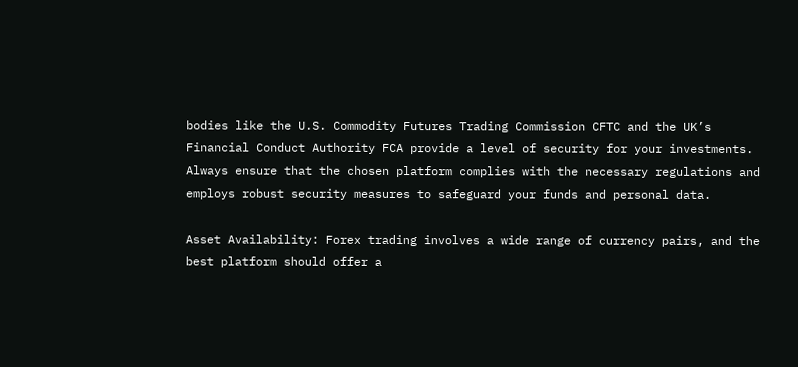bodies like the U.S. Commodity Futures Trading Commission CFTC and the UK’s Financial Conduct Authority FCA provide a level of security for your investments. Always ensure that the chosen platform complies with the necessary regulations and employs robust security measures to safeguard your funds and personal data.

Asset Availability: Forex trading involves a wide range of currency pairs, and the best platform should offer a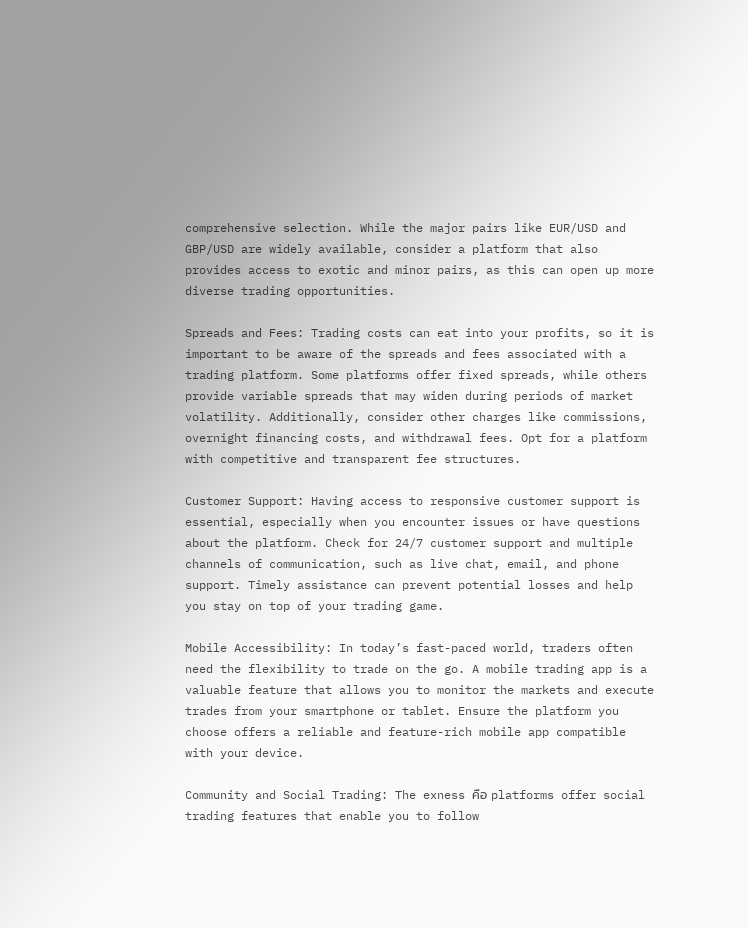comprehensive selection. While the major pairs like EUR/USD and GBP/USD are widely available, consider a platform that also provides access to exotic and minor pairs, as this can open up more diverse trading opportunities.

Spreads and Fees: Trading costs can eat into your profits, so it is important to be aware of the spreads and fees associated with a trading platform. Some platforms offer fixed spreads, while others provide variable spreads that may widen during periods of market volatility. Additionally, consider other charges like commissions, overnight financing costs, and withdrawal fees. Opt for a platform with competitive and transparent fee structures.

Customer Support: Having access to responsive customer support is essential, especially when you encounter issues or have questions about the platform. Check for 24/7 customer support and multiple channels of communication, such as live chat, email, and phone support. Timely assistance can prevent potential losses and help you stay on top of your trading game.

Mobile Accessibility: In today’s fast-paced world, traders often need the flexibility to trade on the go. A mobile trading app is a valuable feature that allows you to monitor the markets and execute trades from your smartphone or tablet. Ensure the platform you choose offers a reliable and feature-rich mobile app compatible with your device.

Community and Social Trading: The exness คือ platforms offer social trading features that enable you to follow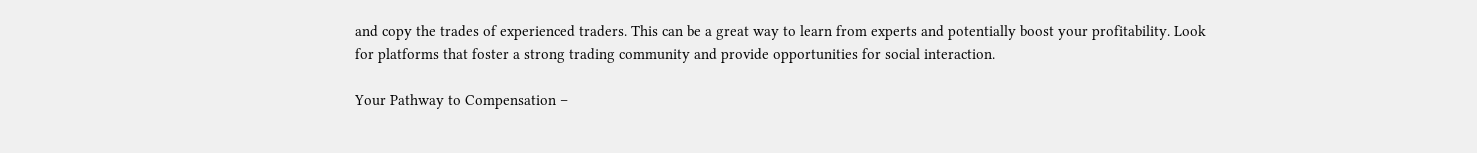and copy the trades of experienced traders. This can be a great way to learn from experts and potentially boost your profitability. Look for platforms that foster a strong trading community and provide opportunities for social interaction.

Your Pathway to Compensation –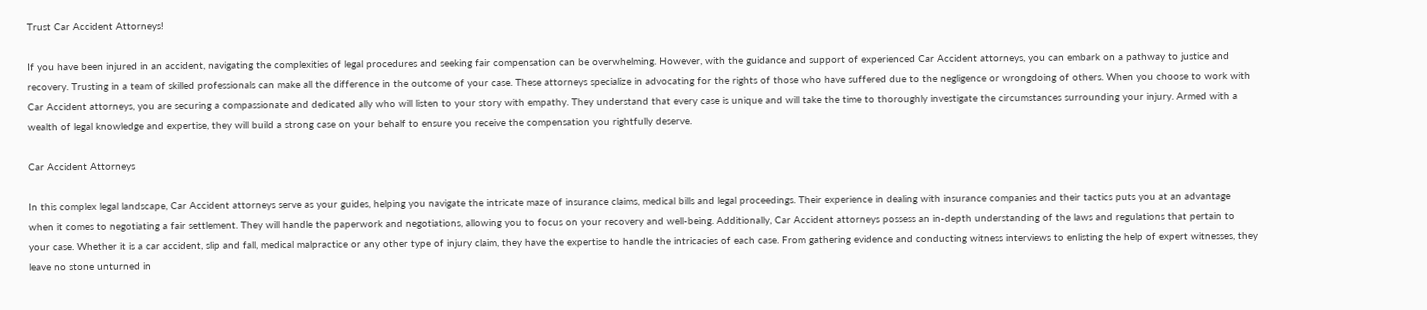Trust Car Accident Attorneys!

If you have been injured in an accident, navigating the complexities of legal procedures and seeking fair compensation can be overwhelming. However, with the guidance and support of experienced Car Accident attorneys, you can embark on a pathway to justice and recovery. Trusting in a team of skilled professionals can make all the difference in the outcome of your case. These attorneys specialize in advocating for the rights of those who have suffered due to the negligence or wrongdoing of others. When you choose to work with Car Accident attorneys, you are securing a compassionate and dedicated ally who will listen to your story with empathy. They understand that every case is unique and will take the time to thoroughly investigate the circumstances surrounding your injury. Armed with a wealth of legal knowledge and expertise, they will build a strong case on your behalf to ensure you receive the compensation you rightfully deserve.

Car Accident Attorneys

In this complex legal landscape, Car Accident attorneys serve as your guides, helping you navigate the intricate maze of insurance claims, medical bills and legal proceedings. Their experience in dealing with insurance companies and their tactics puts you at an advantage when it comes to negotiating a fair settlement. They will handle the paperwork and negotiations, allowing you to focus on your recovery and well-being. Additionally, Car Accident attorneys possess an in-depth understanding of the laws and regulations that pertain to your case. Whether it is a car accident, slip and fall, medical malpractice or any other type of injury claim, they have the expertise to handle the intricacies of each case. From gathering evidence and conducting witness interviews to enlisting the help of expert witnesses, they leave no stone unturned in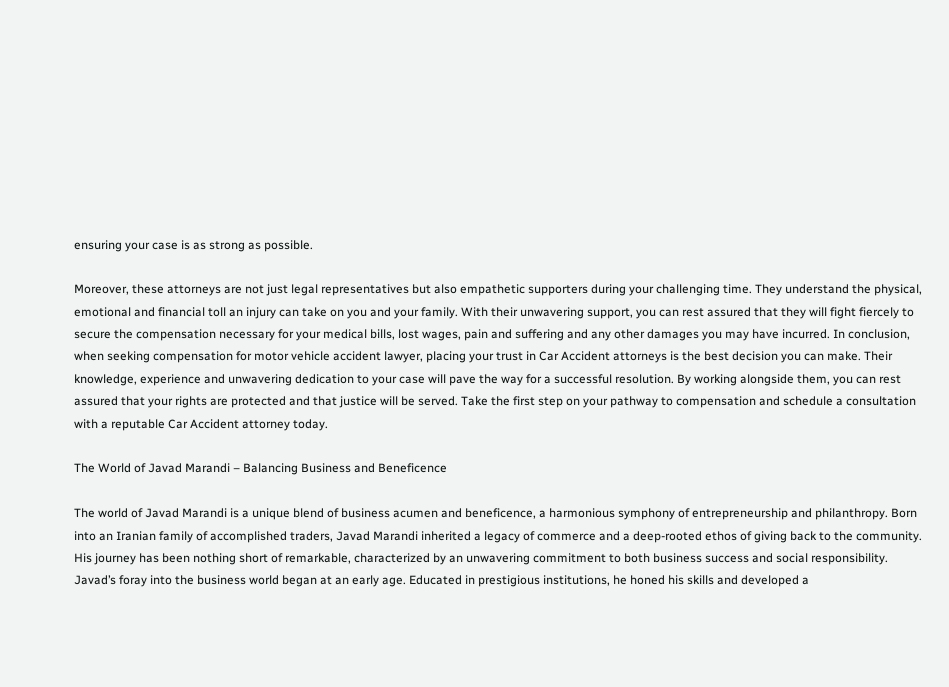ensuring your case is as strong as possible.

Moreover, these attorneys are not just legal representatives but also empathetic supporters during your challenging time. They understand the physical, emotional and financial toll an injury can take on you and your family. With their unwavering support, you can rest assured that they will fight fiercely to secure the compensation necessary for your medical bills, lost wages, pain and suffering and any other damages you may have incurred. In conclusion, when seeking compensation for motor vehicle accident lawyer, placing your trust in Car Accident attorneys is the best decision you can make. Their knowledge, experience and unwavering dedication to your case will pave the way for a successful resolution. By working alongside them, you can rest assured that your rights are protected and that justice will be served. Take the first step on your pathway to compensation and schedule a consultation with a reputable Car Accident attorney today.

The World of Javad Marandi – Balancing Business and Beneficence

The world of Javad Marandi is a unique blend of business acumen and beneficence, a harmonious symphony of entrepreneurship and philanthropy. Born into an Iranian family of accomplished traders, Javad Marandi inherited a legacy of commerce and a deep-rooted ethos of giving back to the community. His journey has been nothing short of remarkable, characterized by an unwavering commitment to both business success and social responsibility. Javad’s foray into the business world began at an early age. Educated in prestigious institutions, he honed his skills and developed a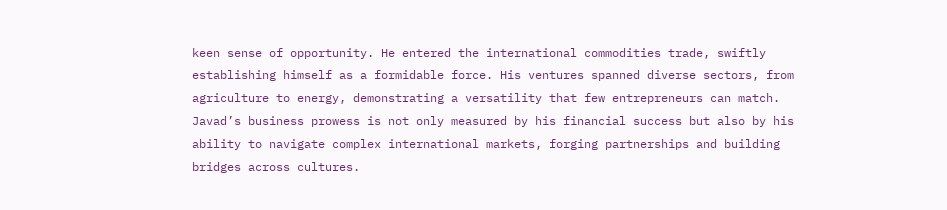keen sense of opportunity. He entered the international commodities trade, swiftly establishing himself as a formidable force. His ventures spanned diverse sectors, from agriculture to energy, demonstrating a versatility that few entrepreneurs can match. Javad’s business prowess is not only measured by his financial success but also by his ability to navigate complex international markets, forging partnerships and building bridges across cultures.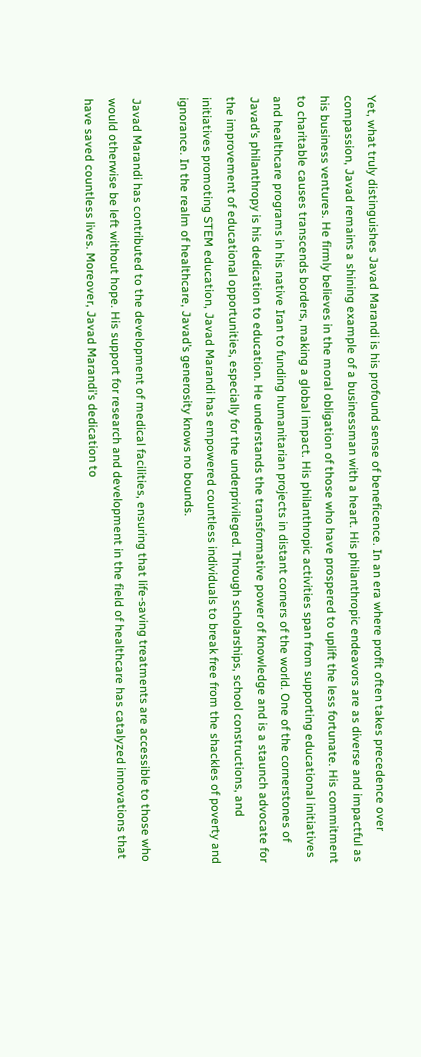Yet, what truly distinguishes Javad Marandi is his profound sense of beneficence. In an era where profit often takes precedence over compassion, Javad remains a shining example of a businessman with a heart. His philanthropic endeavors are as diverse and impactful as his business ventures. He firmly believes in the moral obligation of those who have prospered to uplift the less fortunate. His commitment to charitable causes transcends borders, making a global impact. His philanthropic activities span from supporting educational initiatives and healthcare programs in his native Iran to funding humanitarian projects in distant corners of the world. One of the cornerstones of Javad’s philanthropy is his dedication to education. He understands the transformative power of knowledge and is a staunch advocate for the improvement of educational opportunities, especially for the underprivileged. Through scholarships, school constructions, and initiatives promoting STEM education, Javad Marandi has empowered countless individuals to break free from the shackles of poverty and ignorance. In the realm of healthcare, Javad’s generosity knows no bounds.

Javad Marandi has contributed to the development of medical facilities, ensuring that life-saving treatments are accessible to those who would otherwise be left without hope. His support for research and development in the field of healthcare has catalyzed innovations that have saved countless lives. Moreover, Javad Marandi’s dedication to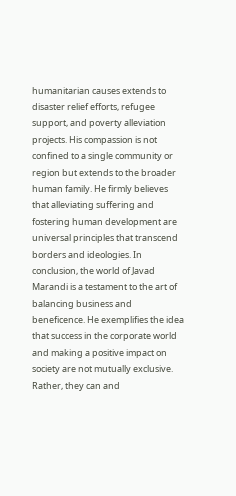humanitarian causes extends to disaster relief efforts, refugee support, and poverty alleviation projects. His compassion is not confined to a single community or region but extends to the broader human family. He firmly believes that alleviating suffering and fostering human development are universal principles that transcend borders and ideologies. In conclusion, the world of Javad Marandi is a testament to the art of balancing business and beneficence. He exemplifies the idea that success in the corporate world and making a positive impact on society are not mutually exclusive. Rather, they can and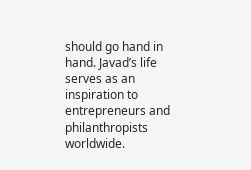should go hand in hand. Javad’s life serves as an inspiration to entrepreneurs and philanthropists worldwide.